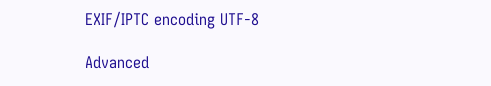EXIF/IPTC encoding UTF-8

Advanced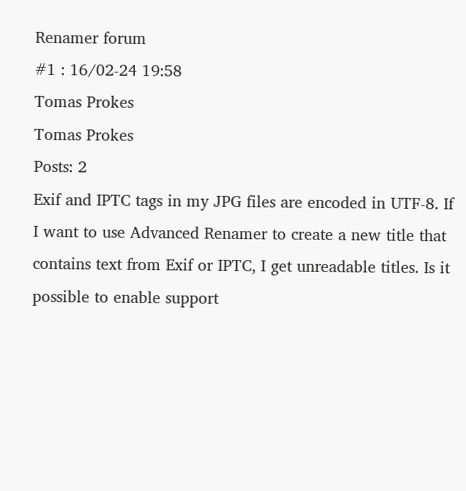Renamer forum
#1 : 16/02-24 19:58
Tomas Prokes
Tomas Prokes
Posts: 2
Exif and IPTC tags in my JPG files are encoded in UTF-8. If I want to use Advanced Renamer to create a new title that contains text from Exif or IPTC, I get unreadable titles. Is it possible to enable support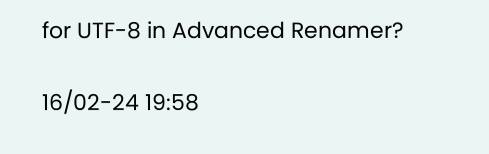for UTF-8 in Advanced Renamer?

16/02-24 19:58